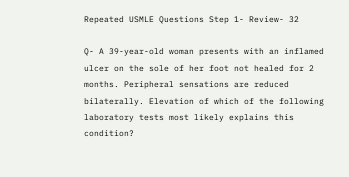Repeated USMLE Questions Step 1- Review- 32

Q- A 39-year-old woman presents with an inflamed ulcer on the sole of her foot not healed for 2 months. Peripheral sensations are reduced bilaterally. Elevation of which of the following laboratory tests most likely explains this condition?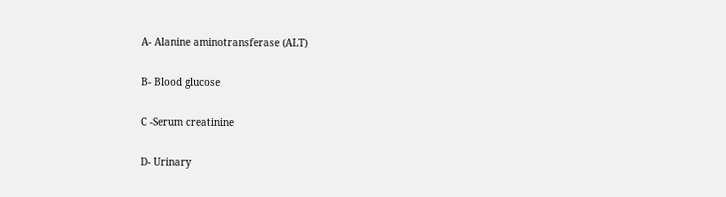A- Alanine aminotransferase (ALT)

B- Blood glucose

C -Serum creatinine

D- Urinary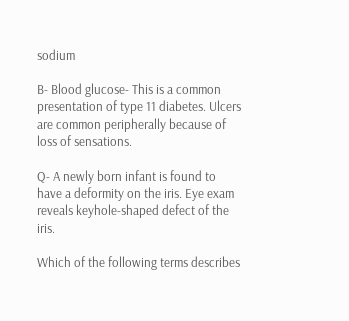sodium

B- Blood glucose- This is a common presentation of type 11 diabetes. Ulcers are common peripherally because of loss of sensations.

Q- A newly born infant is found to have a deformity on the iris. Eye exam reveals keyhole-shaped defect of the iris.

Which of the following terms describes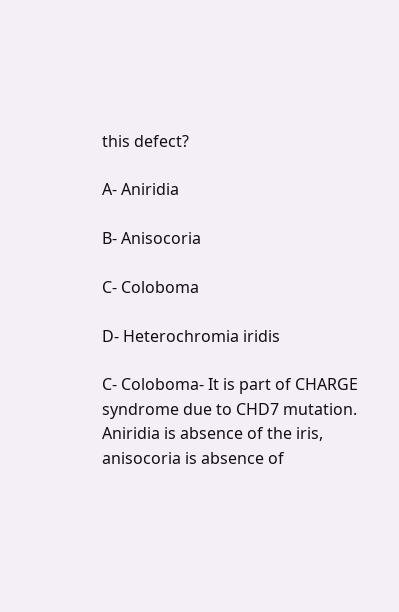this defect?

A- Aniridia

B- Anisocoria

C- Coloboma

D- Heterochromia iridis

C- Coloboma- It is part of CHARGE syndrome due to CHD7 mutation. Aniridia is absence of the iris, anisocoria is absence of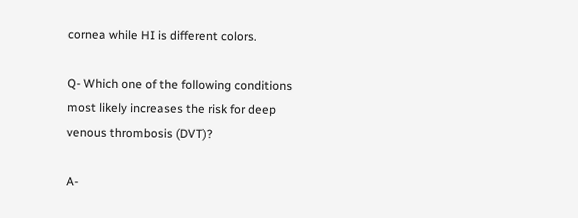cornea while HI is different colors.

Q- Which one of the following conditions most likely increases the risk for deep venous thrombosis (DVT)?

A-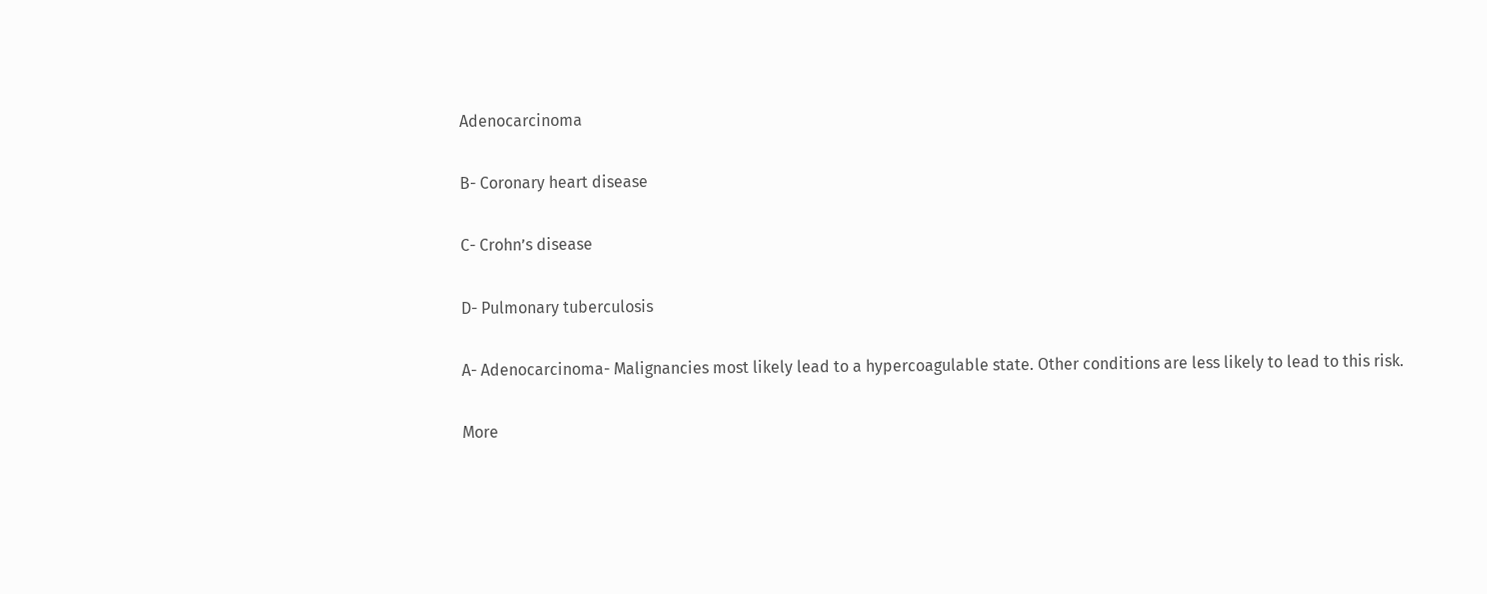Adenocarcinoma

B- Coronary heart disease

C- Crohn’s disease

D- Pulmonary tuberculosis

A- Adenocarcinoma- Malignancies most likely lead to a hypercoagulable state. Other conditions are less likely to lead to this risk.

More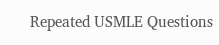Repeated USMLE Questions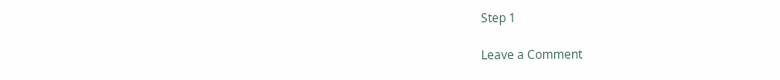Step 1

Leave a Comment